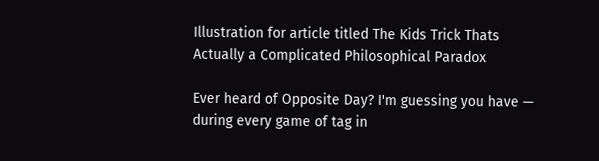Illustration for article titled The Kids Trick Thats Actually a Complicated Philosophical Paradox

Ever heard of Opposite Day? I'm guessing you have — during every game of tag in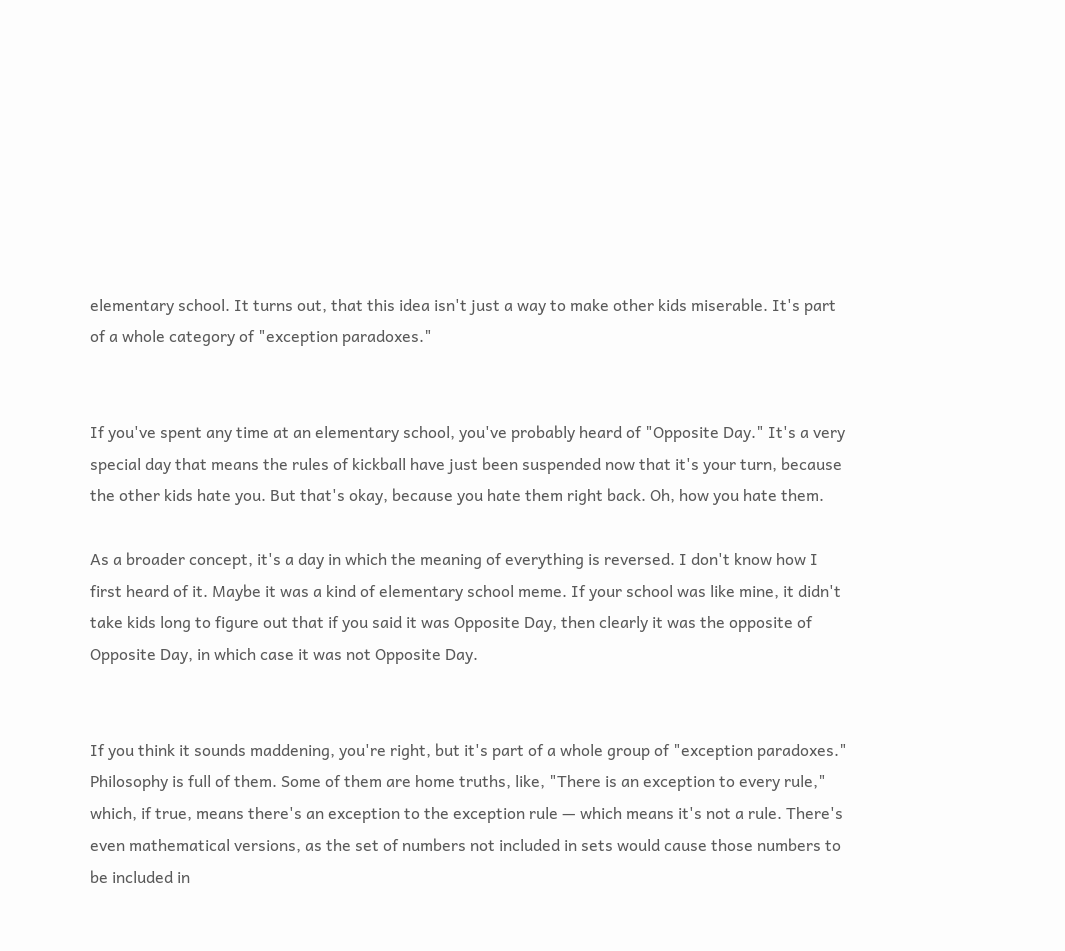elementary school. It turns out, that this idea isn't just a way to make other kids miserable. It's part of a whole category of "exception paradoxes."


If you've spent any time at an elementary school, you've probably heard of "Opposite Day." It's a very special day that means the rules of kickball have just been suspended now that it's your turn, because the other kids hate you. But that's okay, because you hate them right back. Oh, how you hate them.

As a broader concept, it's a day in which the meaning of everything is reversed. I don't know how I first heard of it. Maybe it was a kind of elementary school meme. If your school was like mine, it didn't take kids long to figure out that if you said it was Opposite Day, then clearly it was the opposite of Opposite Day, in which case it was not Opposite Day.


If you think it sounds maddening, you're right, but it's part of a whole group of "exception paradoxes." Philosophy is full of them. Some of them are home truths, like, "There is an exception to every rule," which, if true, means there's an exception to the exception rule — which means it's not a rule. There's even mathematical versions, as the set of numbers not included in sets would cause those numbers to be included in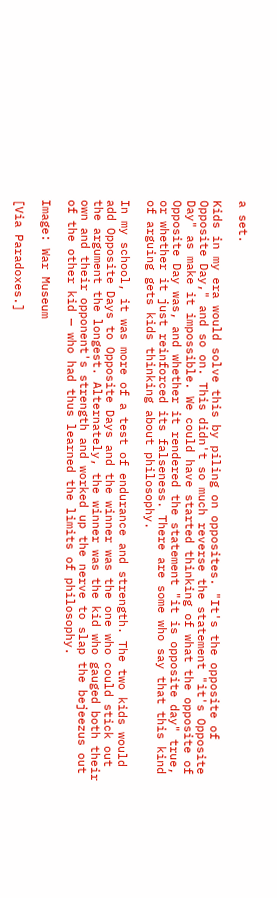a set.

Kids in my era would solve this by piling on opposites. "It's the opposite of Opposite Day," and so on. This didn't so much reverse the statement "it's Opposite Day" as make it impossible. We could have started thinking of what the opposite of Opposite Day was, and whether it rendered the statement "it is opposite day" true, or whether it just reinforced its falseness. There are some who say that this kind of arguing gets kids thinking about philosophy.

In my school, it was more of a test of endurance and strength. The two kids would add Opposite Days to Opposite Days and the winner was the one who could stick out the argument the longest. Alternately, the winner was the kid who gauged both their own and their opponent's strength and worked up the nerve to slap the bejeezus out of the other kid — who had thus learned the limits of philosophy.

Image: War Museum

[Via Paradoxes.]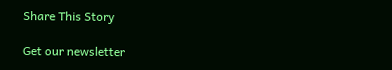Share This Story

Get our newsletter